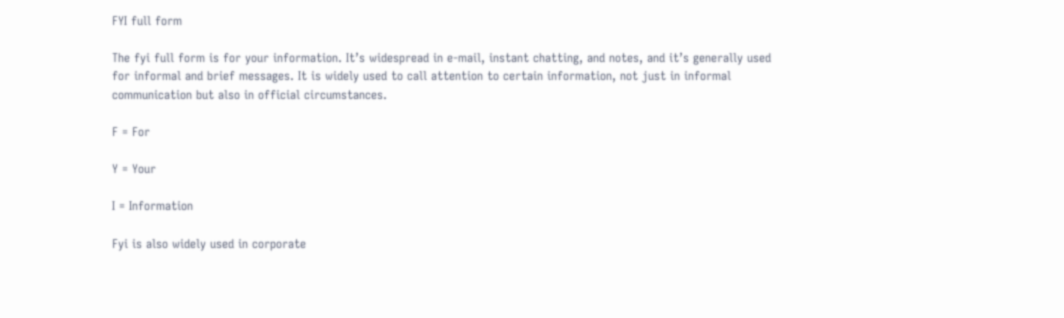FYI full form

The fyi full form is for your information. It’s widespread in e-mail, instant chatting, and notes, and it’s generally used for informal and brief messages. It is widely used to call attention to certain information, not just in informal communication but also in official circumstances.

F = For

Y = Your

I = Information

Fyi is also widely used in corporate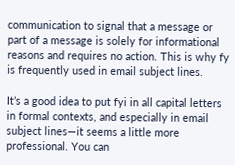communication to signal that a message or part of a message is solely for informational reasons and requires no action. This is why fy is frequently used in email subject lines.

It’s a good idea to put fyi in all capital letters in formal contexts, and especially in email subject lines—it seems a little more professional. You can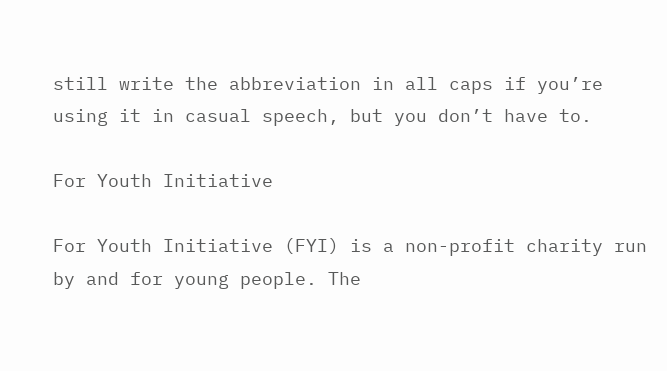still write the abbreviation in all caps if you’re using it in casual speech, but you don’t have to.

For Youth Initiative

For Youth Initiative (FYI) is a non-profit charity run by and for young people. The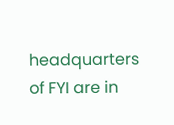headquarters of FYI are in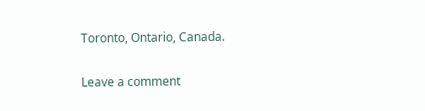Toronto, Ontario, Canada.

Leave a comment